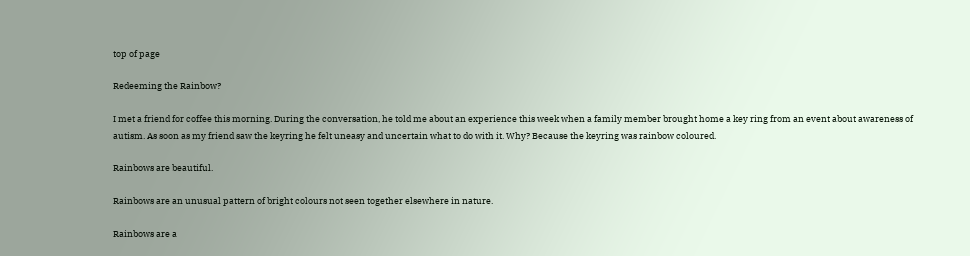top of page

Redeeming the Rainbow?

I met a friend for coffee this morning. During the conversation, he told me about an experience this week when a family member brought home a key ring from an event about awareness of autism. As soon as my friend saw the keyring he felt uneasy and uncertain what to do with it. Why? Because the keyring was rainbow coloured.

Rainbows are beautiful.

Rainbows are an unusual pattern of bright colours not seen together elsewhere in nature.

Rainbows are a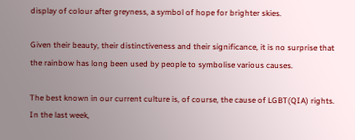display of colour after greyness, a symbol of hope for brighter skies.

Given their beauty, their distinctiveness and their significance, it is no surprise that the rainbow has long been used by people to symbolise various causes.

The best known in our current culture is, of course, the cause of LGBT(QIA) rights. In the last week,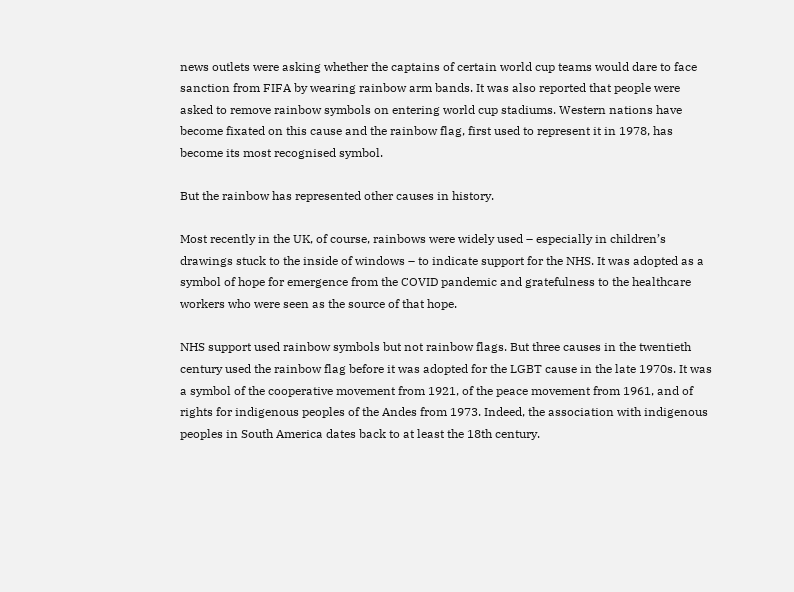news outlets were asking whether the captains of certain world cup teams would dare to face sanction from FIFA by wearing rainbow arm bands. It was also reported that people were asked to remove rainbow symbols on entering world cup stadiums. Western nations have become fixated on this cause and the rainbow flag, first used to represent it in 1978, has become its most recognised symbol.

But the rainbow has represented other causes in history.

Most recently in the UK, of course, rainbows were widely used – especially in children’s drawings stuck to the inside of windows – to indicate support for the NHS. It was adopted as a symbol of hope for emergence from the COVID pandemic and gratefulness to the healthcare workers who were seen as the source of that hope.

NHS support used rainbow symbols but not rainbow flags. But three causes in the twentieth century used the rainbow flag before it was adopted for the LGBT cause in the late 1970s. It was a symbol of the cooperative movement from 1921, of the peace movement from 1961, and of rights for indigenous peoples of the Andes from 1973. Indeed, the association with indigenous peoples in South America dates back to at least the 18th century.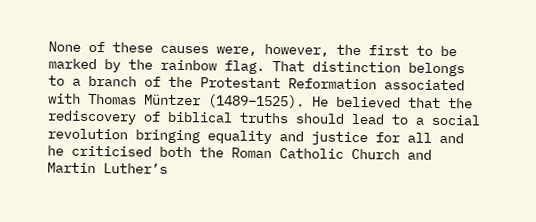None of these causes were, however, the first to be marked by the rainbow flag. That distinction belongs to a branch of the Protestant Reformation associated with Thomas Müntzer (1489–1525). He believed that the rediscovery of biblical truths should lead to a social revolution bringing equality and justice for all and he criticised both the Roman Catholic Church and Martin Luther’s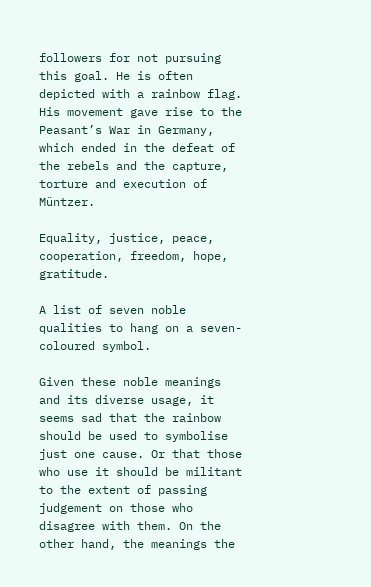followers for not pursuing this goal. He is often depicted with a rainbow flag. His movement gave rise to the Peasant’s War in Germany, which ended in the defeat of the rebels and the capture, torture and execution of Müntzer.

Equality, justice, peace, cooperation, freedom, hope, gratitude.

A list of seven noble qualities to hang on a seven-coloured symbol.

Given these noble meanings and its diverse usage, it seems sad that the rainbow should be used to symbolise just one cause. Or that those who use it should be militant to the extent of passing judgement on those who disagree with them. On the other hand, the meanings the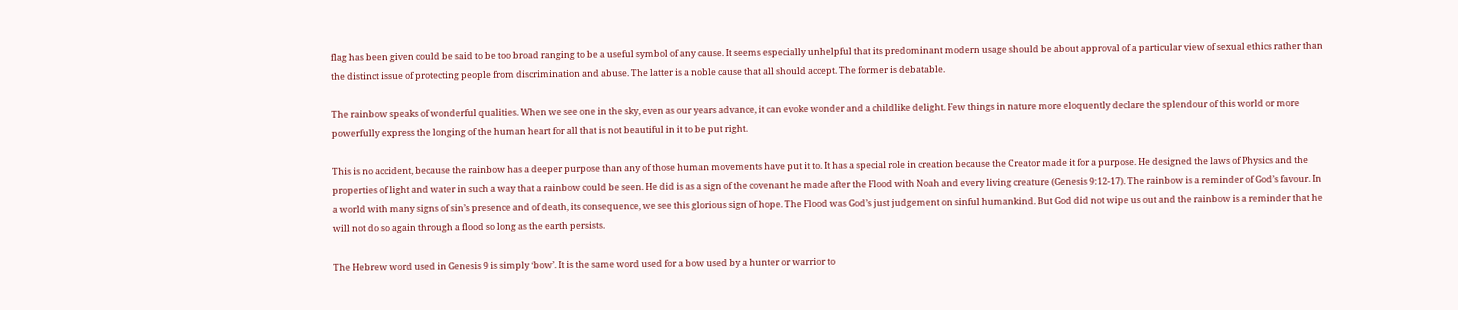flag has been given could be said to be too broad ranging to be a useful symbol of any cause. It seems especially unhelpful that its predominant modern usage should be about approval of a particular view of sexual ethics rather than the distinct issue of protecting people from discrimination and abuse. The latter is a noble cause that all should accept. The former is debatable.

The rainbow speaks of wonderful qualities. When we see one in the sky, even as our years advance, it can evoke wonder and a childlike delight. Few things in nature more eloquently declare the splendour of this world or more powerfully express the longing of the human heart for all that is not beautiful in it to be put right.

This is no accident, because the rainbow has a deeper purpose than any of those human movements have put it to. It has a special role in creation because the Creator made it for a purpose. He designed the laws of Physics and the properties of light and water in such a way that a rainbow could be seen. He did is as a sign of the covenant he made after the Flood with Noah and every living creature (Genesis 9:12-17). The rainbow is a reminder of God’s favour. In a world with many signs of sin’s presence and of death, its consequence, we see this glorious sign of hope. The Flood was God’s just judgement on sinful humankind. But God did not wipe us out and the rainbow is a reminder that he will not do so again through a flood so long as the earth persists.

The Hebrew word used in Genesis 9 is simply ‘bow’. It is the same word used for a bow used by a hunter or warrior to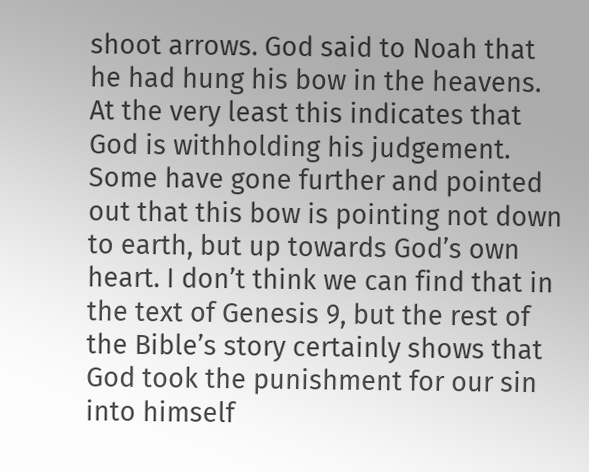shoot arrows. God said to Noah that he had hung his bow in the heavens. At the very least this indicates that God is withholding his judgement. Some have gone further and pointed out that this bow is pointing not down to earth, but up towards God’s own heart. I don’t think we can find that in the text of Genesis 9, but the rest of the Bible’s story certainly shows that God took the punishment for our sin into himself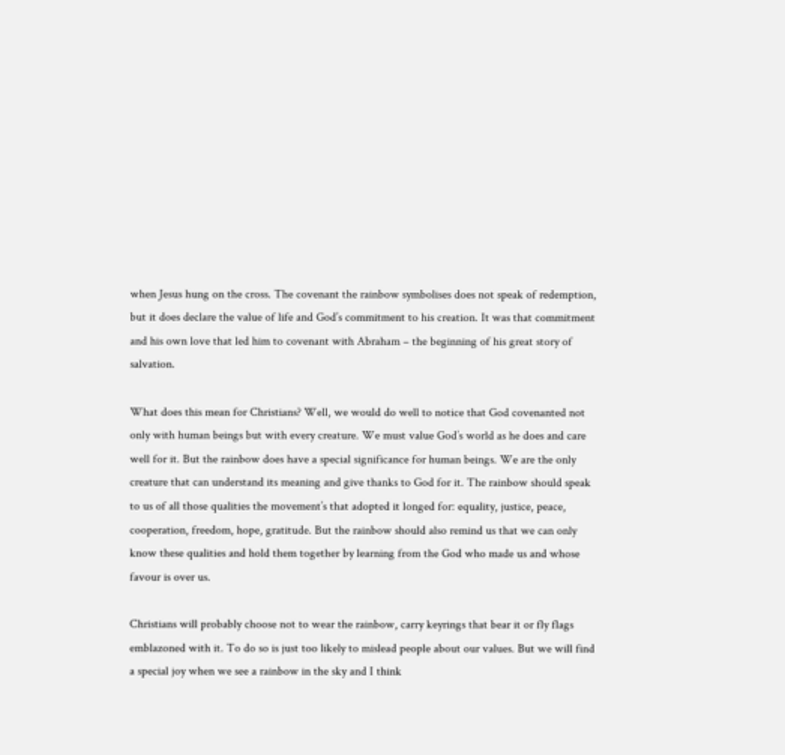when Jesus hung on the cross. The covenant the rainbow symbolises does not speak of redemption, but it does declare the value of life and God’s commitment to his creation. It was that commitment and his own love that led him to covenant with Abraham – the beginning of his great story of salvation.

What does this mean for Christians? Well, we would do well to notice that God covenanted not only with human beings but with every creature. We must value God’s world as he does and care well for it. But the rainbow does have a special significance for human beings. We are the only creature that can understand its meaning and give thanks to God for it. The rainbow should speak to us of all those qualities the movement’s that adopted it longed for: equality, justice, peace, cooperation, freedom, hope, gratitude. But the rainbow should also remind us that we can only know these qualities and hold them together by learning from the God who made us and whose favour is over us.

Christians will probably choose not to wear the rainbow, carry keyrings that bear it or fly flags emblazoned with it. To do so is just too likely to mislead people about our values. But we will find a special joy when we see a rainbow in the sky and I think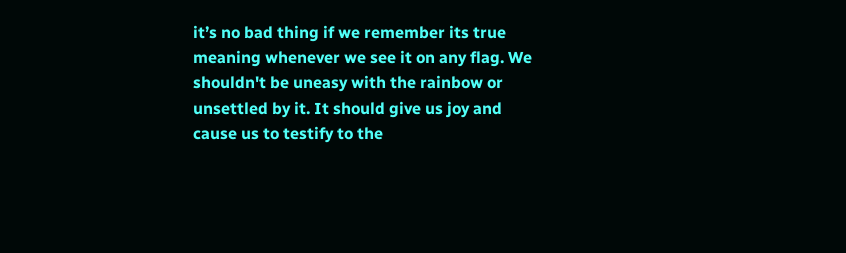it’s no bad thing if we remember its true meaning whenever we see it on any flag. We shouldn't be uneasy with the rainbow or unsettled by it. It should give us joy and cause us to testify to the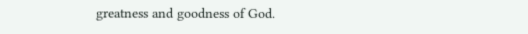greatness and goodness of God.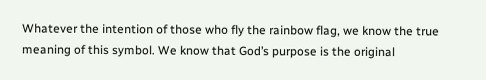Whatever the intention of those who fly the rainbow flag, we know the true meaning of this symbol. We know that God’s purpose is the original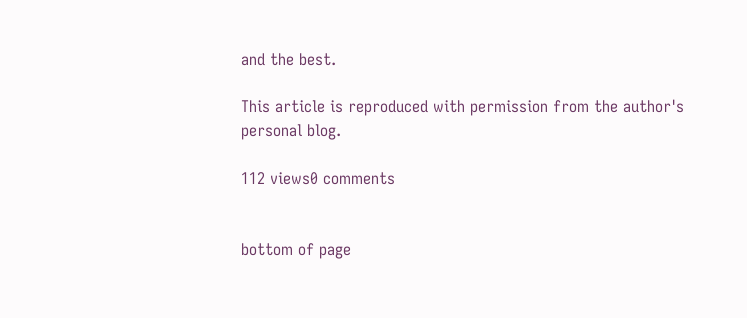and the best.

This article is reproduced with permission from the author's personal blog.

112 views0 comments


bottom of page